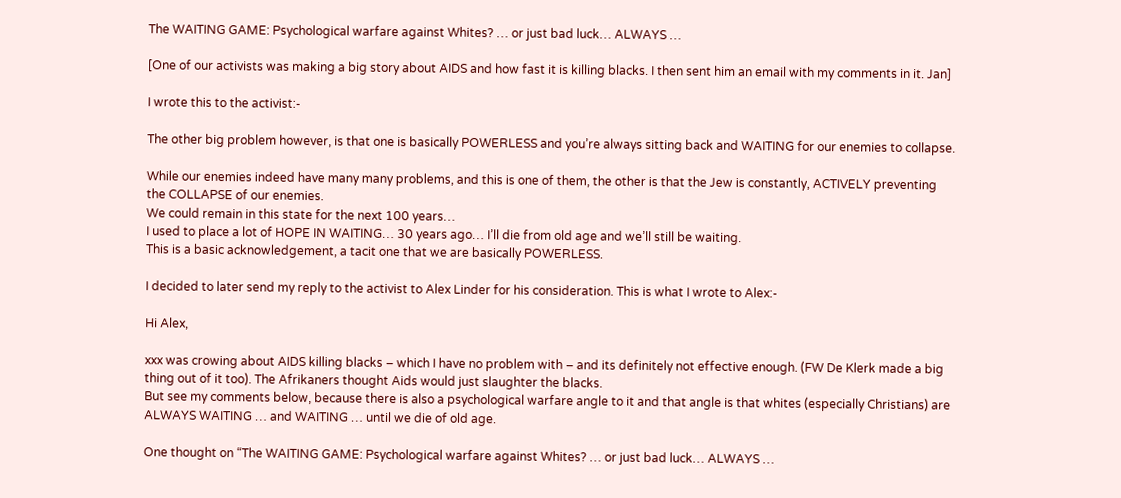The WAITING GAME: Psychological warfare against Whites? … or just bad luck… ALWAYS …

[One of our activists was making a big story about AIDS and how fast it is killing blacks. I then sent him an email with my comments in it. Jan]

I wrote this to the activist:-

The other big problem however, is that one is basically POWERLESS and you’re always sitting back and WAITING for our enemies to collapse.

While our enemies indeed have many many problems, and this is one of them, the other is that the Jew is constantly, ACTIVELY preventing the COLLAPSE of our enemies.
We could remain in this state for the next 100 years…
I used to place a lot of HOPE IN WAITING… 30 years ago… I’ll die from old age and we’ll still be waiting.
This is a basic acknowledgement, a tacit one that we are basically POWERLESS.

I decided to later send my reply to the activist to Alex Linder for his consideration. This is what I wrote to Alex:-

Hi Alex,

xxx was crowing about AIDS killing blacks – which I have no problem with – and its definitely not effective enough. (FW De Klerk made a big thing out of it too). The Afrikaners thought Aids would just slaughter the blacks.
But see my comments below, because there is also a psychological warfare angle to it and that angle is that whites (especially Christians) are ALWAYS WAITING … and WAITING … until we die of old age.

One thought on “The WAITING GAME: Psychological warfare against Whites? … or just bad luck… ALWAYS …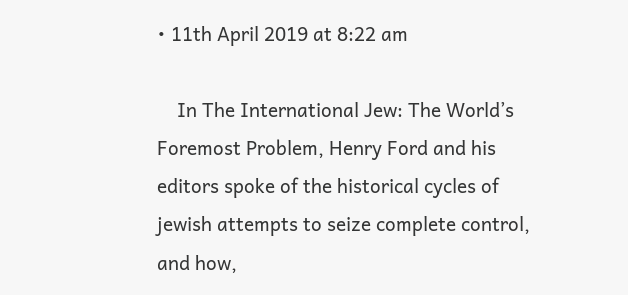• 11th April 2019 at 8:22 am

    In The International Jew: The World’s Foremost Problem, Henry Ford and his editors spoke of the historical cycles of jewish attempts to seize complete control, and how,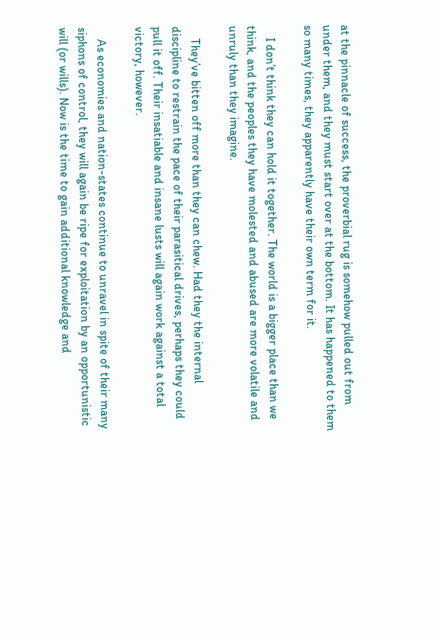at the pinnacle of success, the proverbial rug is somehow pulled out from under them, and they must start over at the bottom. It has happened to them so many times, they apparently have their own term for it.

    I don’t think they can hold it together. The world is a bigger place than we think, and the peoples they have molested and abused are more volatile and unruly than they imagine.

    They’ve bitten off more than they can chew. Had they the internal discipline to restrain the pace of their parasitical drives, perhaps they could pull it off. Their insatiable and insane lusts will again work against a total victory, however.

    As economies and nation-states continue to unravel in spite of their many siphons of control, they will again be ripe for exploitation by an opportunistic will (or wills). Now is the time to gain additional knowledge and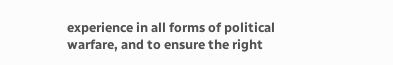experience in all forms of political warfare, and to ensure the right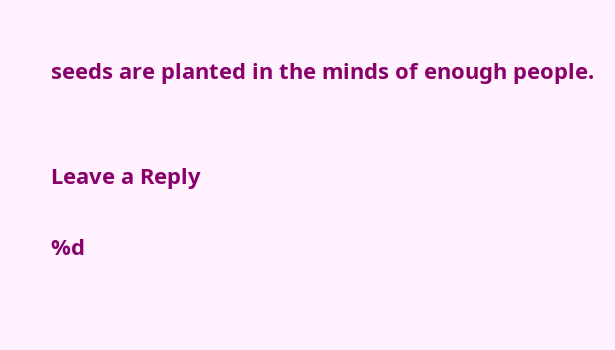seeds are planted in the minds of enough people.


Leave a Reply

%d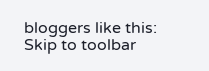bloggers like this:
Skip to toolbar